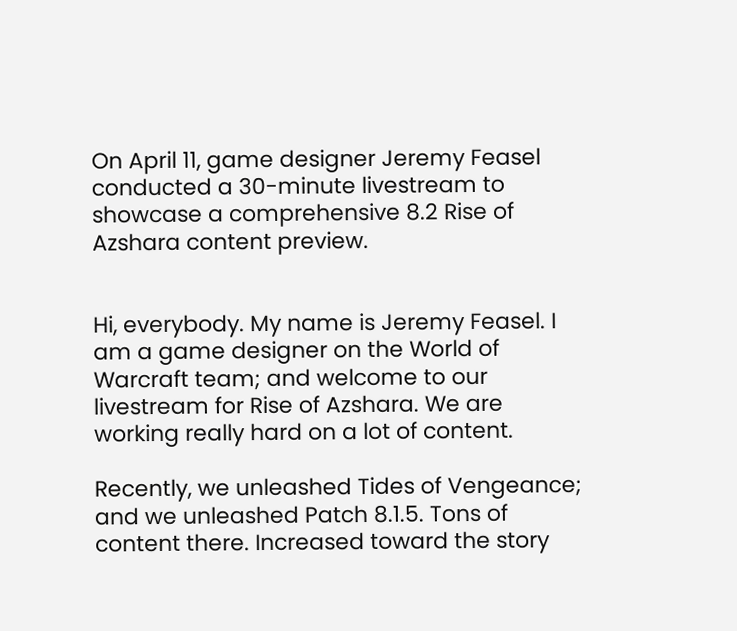On April 11, game designer Jeremy Feasel conducted a 30-minute livestream to showcase a comprehensive 8.2 Rise of Azshara content preview.


Hi, everybody. My name is Jeremy Feasel. I am a game designer on the World of Warcraft team; and welcome to our livestream for Rise of Azshara. We are working really hard on a lot of content.

Recently, we unleashed Tides of Vengeance; and we unleashed Patch 8.1.5. Tons of content there. Increased toward the story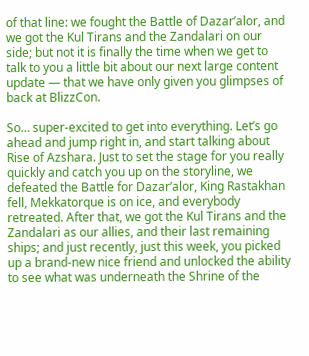of that line: we fought the Battle of Dazar’alor, and we got the Kul Tirans and the Zandalari on our side; but not it is finally the time when we get to talk to you a little bit about our next large content update — that we have only given you glimpses of back at BlizzCon.

So… super-excited to get into everything. Let’s go ahead and jump right in, and start talking about Rise of Azshara. Just to set the stage for you really quickly and catch you up on the storyline, we defeated the Battle for Dazar’alor, King Rastakhan fell, Mekkatorque is on ice, and everybody retreated. After that, we got the Kul Tirans and the Zandalari as our allies, and their last remaining ships; and just recently, just this week, you picked up a brand-new nice friend and unlocked the ability to see what was underneath the Shrine of the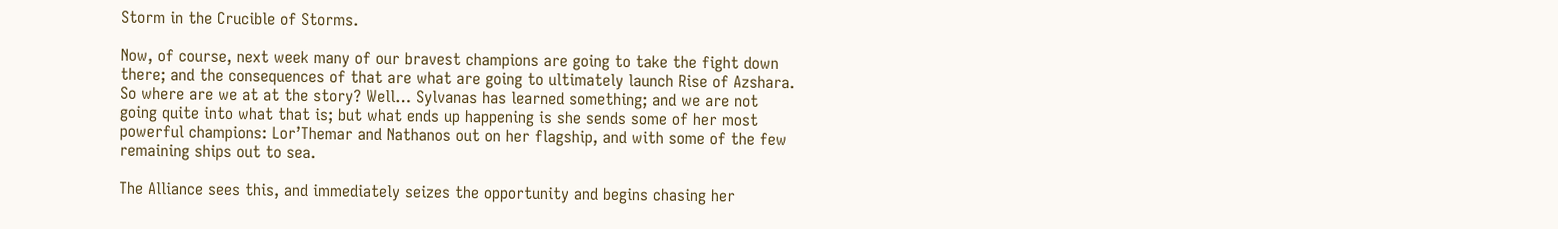Storm in the Crucible of Storms.

Now, of course, next week many of our bravest champions are going to take the fight down there; and the consequences of that are what are going to ultimately launch Rise of Azshara. So where are we at at the story? Well… Sylvanas has learned something; and we are not going quite into what that is; but what ends up happening is she sends some of her most powerful champions: Lor’Themar and Nathanos out on her flagship, and with some of the few remaining ships out to sea.

The Alliance sees this, and immediately seizes the opportunity and begins chasing her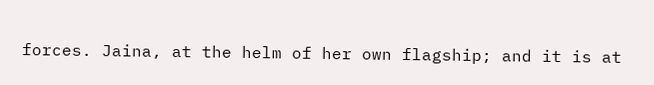forces. Jaina, at the helm of her own flagship; and it is at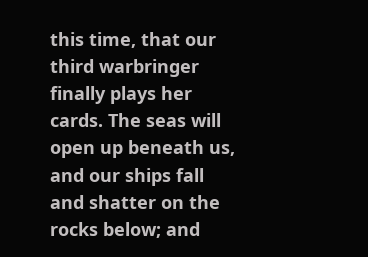this time, that our third warbringer finally plays her cards. The seas will open up beneath us, and our ships fall and shatter on the rocks below; and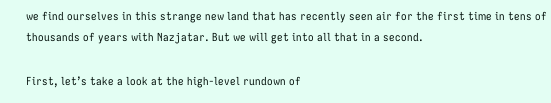we find ourselves in this strange new land that has recently seen air for the first time in tens of thousands of years with Nazjatar. But we will get into all that in a second.

First, let’s take a look at the high-level rundown of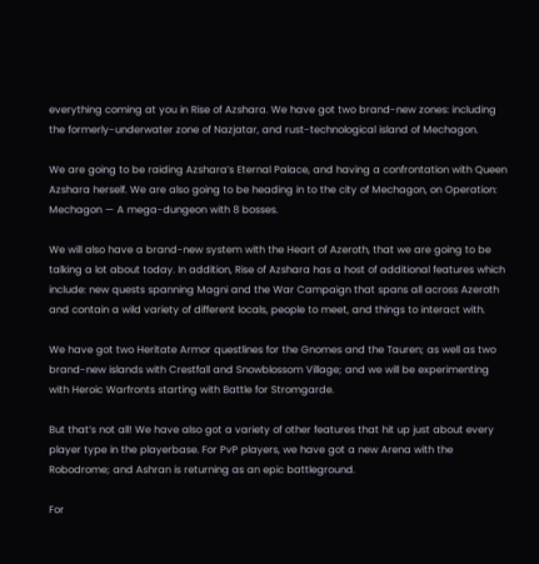everything coming at you in Rise of Azshara. We have got two brand-new zones: including the formerly-underwater zone of Nazjatar, and rust-technological island of Mechagon.

We are going to be raiding Azshara’s Eternal Palace, and having a confrontation with Queen Azshara herself. We are also going to be heading in to the city of Mechagon, on Operation: Mechagon — A mega-dungeon with 8 bosses.

We will also have a brand-new system with the Heart of Azeroth, that we are going to be talking a lot about today. In addition, Rise of Azshara has a host of additional features which include: new quests spanning Magni and the War Campaign that spans all across Azeroth and contain a wild variety of different locals, people to meet, and things to interact with.

We have got two Heritate Armor questlines for the Gnomes and the Tauren; as well as two brand-new islands with Crestfall and Snowblossom Village; and we will be experimenting with Heroic Warfronts starting with Battle for Stromgarde.

But that’s not all! We have also got a variety of other features that hit up just about every player type in the playerbase. For PvP players, we have got a new Arena with the Robodrome; and Ashran is returning as an epic battleground.

For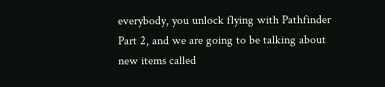everybody, you unlock flying with Pathfinder Part 2, and we are going to be talking about new items called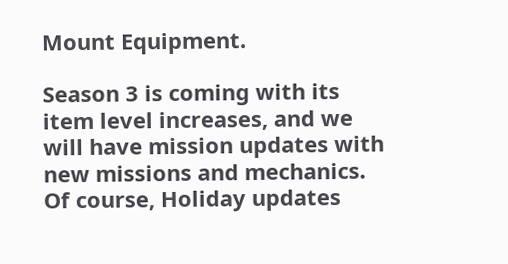Mount Equipment.

Season 3 is coming with its item level increases, and we will have mission updates with new missions and mechanics. Of course, Holiday updates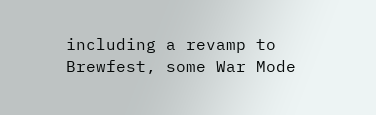including a revamp to Brewfest, some War Mode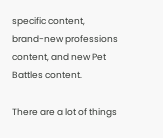specific content, brand-new professions content, and new Pet Battles content.

There are a lot of things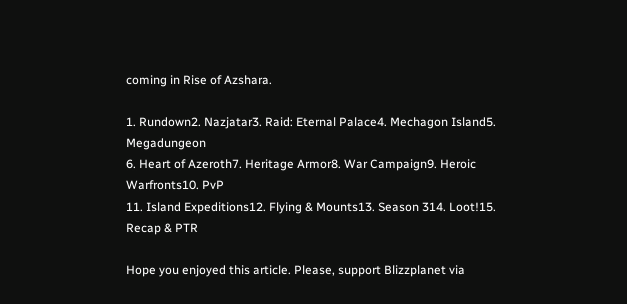coming in Rise of Azshara.

1. Rundown2. Nazjatar3. Raid: Eternal Palace4. Mechagon Island5. Megadungeon
6. Heart of Azeroth7. Heritage Armor8. War Campaign9. Heroic Warfronts10. PvP
11. Island Expeditions12. Flying & Mounts13. Season 314. Loot!15. Recap & PTR

Hope you enjoyed this article. Please, support Blizzplanet via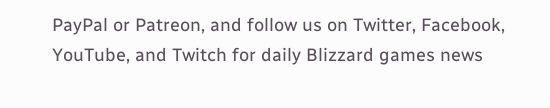PayPal or Patreon, and follow us on Twitter, Facebook, YouTube, and Twitch for daily Blizzard games news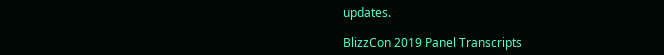updates.

BlizzCon 2019 Panel Transcripts